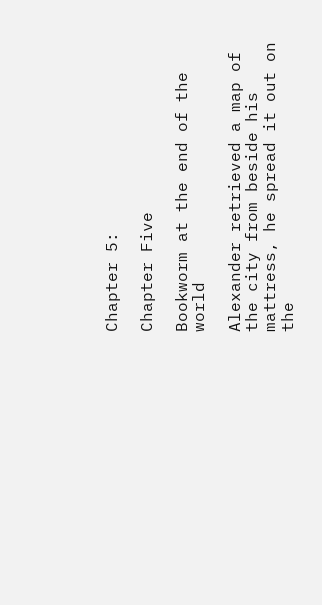Chapter 5:

Chapter Five

Bookworm at the end of the world

Alexander retrieved a map of the city from beside his mattress, he spread it out on the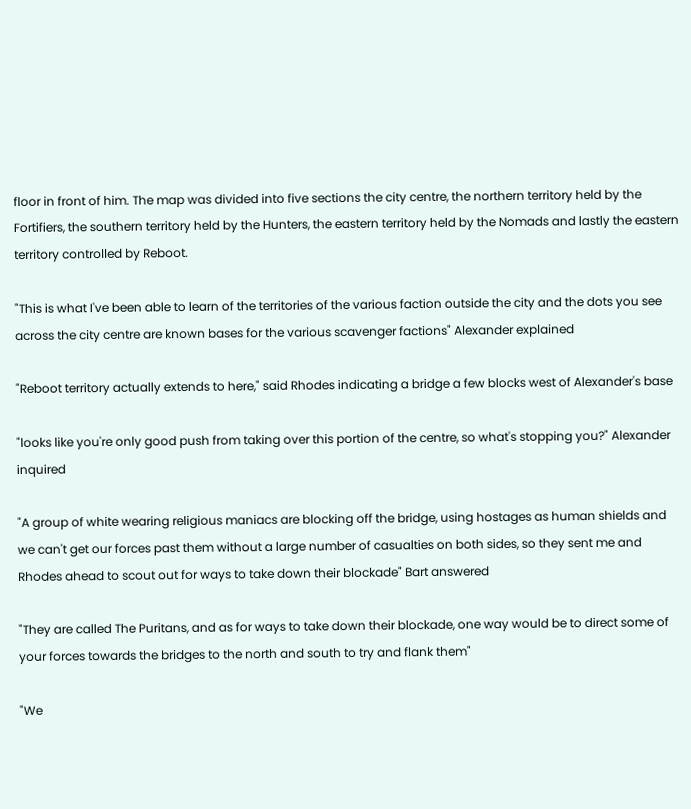floor in front of him. The map was divided into five sections the city centre, the northern territory held by the Fortifiers, the southern territory held by the Hunters, the eastern territory held by the Nomads and lastly the eastern territory controlled by Reboot.

"This is what I've been able to learn of the territories of the various faction outside the city and the dots you see across the city centre are known bases for the various scavenger factions" Alexander explained

"Reboot territory actually extends to here," said Rhodes indicating a bridge a few blocks west of Alexander's base

"looks like you're only good push from taking over this portion of the centre, so what's stopping you?" Alexander inquired

"A group of white wearing religious maniacs are blocking off the bridge, using hostages as human shields and we can't get our forces past them without a large number of casualties on both sides, so they sent me and Rhodes ahead to scout out for ways to take down their blockade" Bart answered

"They are called The Puritans, and as for ways to take down their blockade, one way would be to direct some of your forces towards the bridges to the north and south to try and flank them"

"We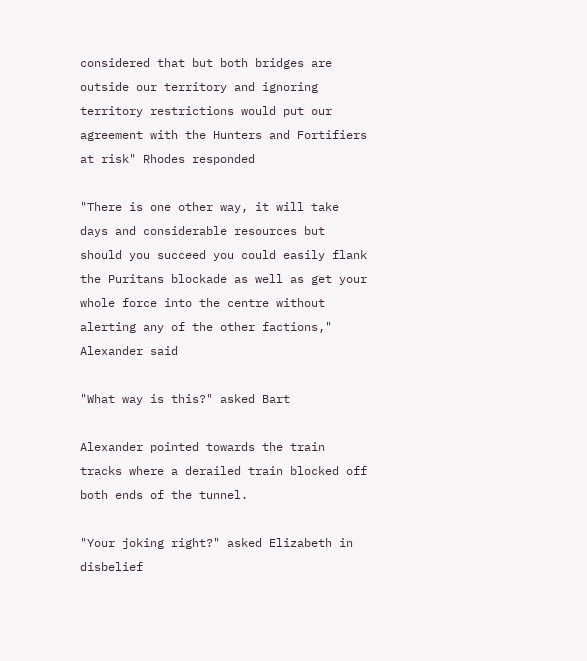considered that but both bridges are outside our territory and ignoring territory restrictions would put our agreement with the Hunters and Fortifiers at risk" Rhodes responded

"There is one other way, it will take days and considerable resources but should you succeed you could easily flank the Puritans blockade as well as get your whole force into the centre without alerting any of the other factions," Alexander said

"What way is this?" asked Bart

Alexander pointed towards the train tracks where a derailed train blocked off both ends of the tunnel.

"Your joking right?" asked Elizabeth in disbelief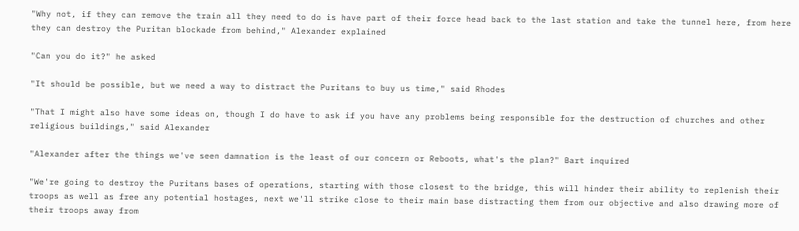"Why not, if they can remove the train all they need to do is have part of their force head back to the last station and take the tunnel here, from here they can destroy the Puritan blockade from behind," Alexander explained

"Can you do it?" he asked

"It should be possible, but we need a way to distract the Puritans to buy us time," said Rhodes

"That I might also have some ideas on, though I do have to ask if you have any problems being responsible for the destruction of churches and other religious buildings," said Alexander

"Alexander after the things we've seen damnation is the least of our concern or Reboots, what's the plan?" Bart inquired

"We're going to destroy the Puritans bases of operations, starting with those closest to the bridge, this will hinder their ability to replenish their troops as well as free any potential hostages, next we'll strike close to their main base distracting them from our objective and also drawing more of their troops away from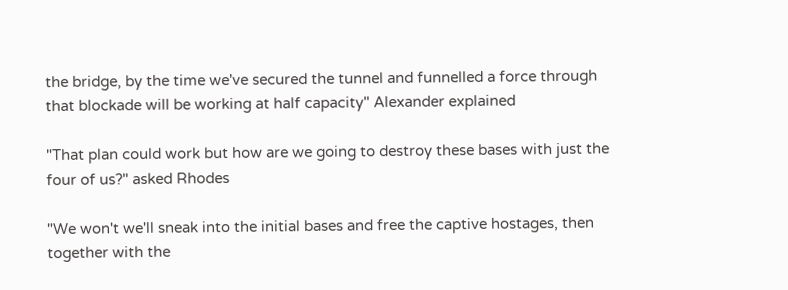the bridge, by the time we've secured the tunnel and funnelled a force through that blockade will be working at half capacity" Alexander explained

"That plan could work but how are we going to destroy these bases with just the four of us?" asked Rhodes

"We won't we'll sneak into the initial bases and free the captive hostages, then together with the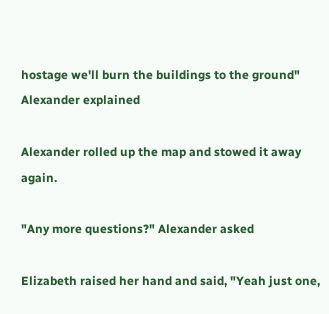hostage we'll burn the buildings to the ground" Alexander explained

Alexander rolled up the map and stowed it away again.

"Any more questions?" Alexander asked

Elizabeth raised her hand and said, "Yeah just one,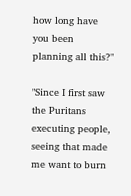how long have you been planning all this?"

"Since I first saw the Puritans executing people, seeing that made me want to burn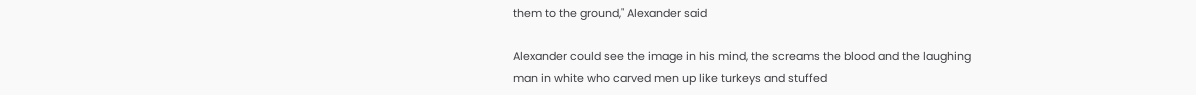them to the ground," Alexander said

Alexander could see the image in his mind, the screams the blood and the laughing man in white who carved men up like turkeys and stuffed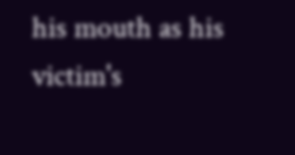his mouth as his victim's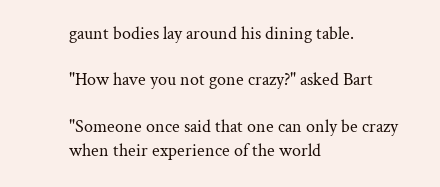gaunt bodies lay around his dining table.

"How have you not gone crazy?" asked Bart

"Someone once said that one can only be crazy when their experience of the world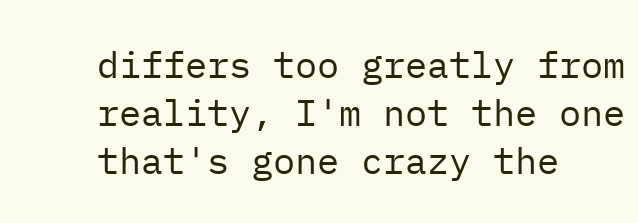differs too greatly from reality, I'm not the one that's gone crazy the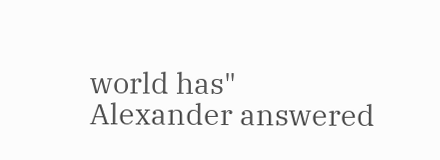world has" Alexander answered